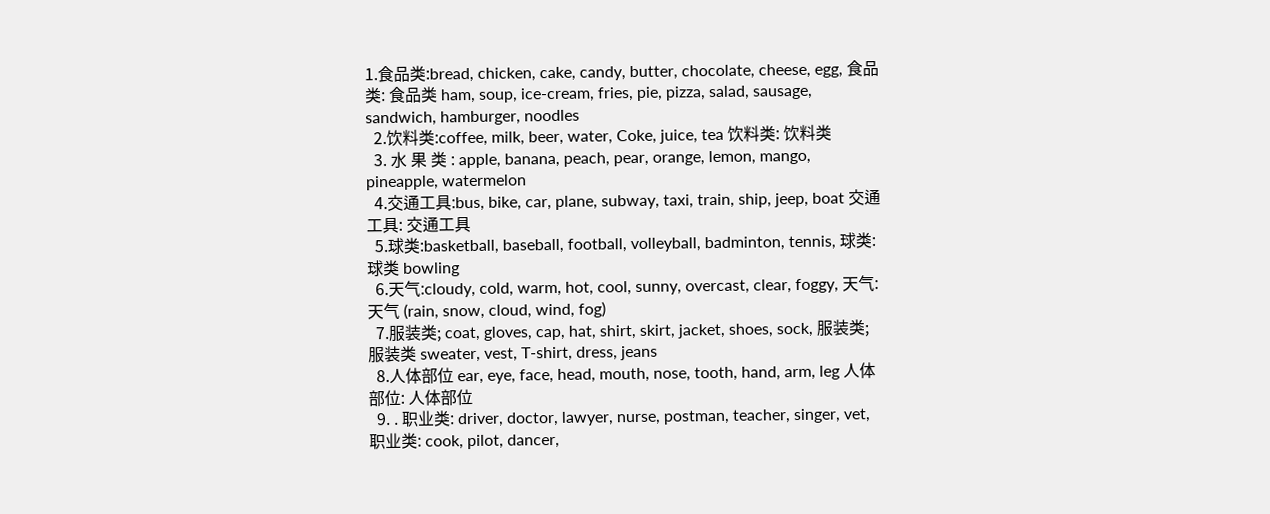1.食品类:bread, chicken, cake, candy, butter, chocolate, cheese, egg, 食品类: 食品类 ham, soup, ice-cream, fries, pie, pizza, salad, sausage, sandwich, hamburger, noodles
  2.饮料类:coffee, milk, beer, water, Coke, juice, tea 饮料类: 饮料类
  3. 水 果 类 : apple, banana, peach, pear, orange, lemon, mango, pineapple, watermelon
  4.交通工具:bus, bike, car, plane, subway, taxi, train, ship, jeep, boat 交通工具: 交通工具
  5.球类:basketball, baseball, football, volleyball, badminton, tennis, 球类: 球类 bowling
  6.天气:cloudy, cold, warm, hot, cool, sunny, overcast, clear, foggy, 天气: 天气 (rain, snow, cloud, wind, fog)
  7.服装类; coat, gloves, cap, hat, shirt, skirt, jacket, shoes, sock, 服装类; 服装类 sweater, vest, T-shirt, dress, jeans
  8.人体部位 ear, eye, face, head, mouth, nose, tooth, hand, arm, leg 人体部位: 人体部位
  9. . 职业类: driver, doctor, lawyer, nurse, postman, teacher, singer, vet, 职业类: cook, pilot, dancer,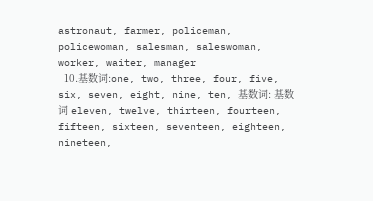astronaut, farmer, policeman, policewoman, salesman, saleswoman, worker, waiter, manager
  10.基数词:one, two, three, four, five, six, seven, eight, nine, ten, 基数词: 基数词 eleven, twelve, thirteen, fourteen, fifteen, sixteen, seventeen, eighteen, nineteen,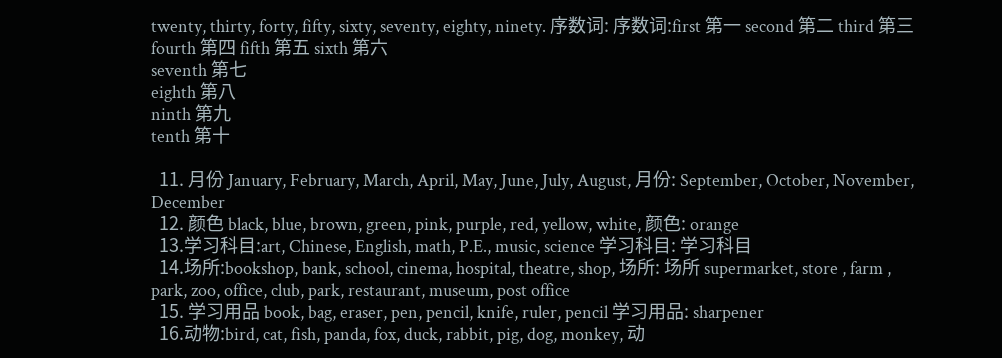twenty, thirty, forty, fifty, sixty, seventy, eighty, ninety. 序数词: 序数词:first 第一 second 第二 third 第三 fourth 第四 fifth 第五 sixth 第六
seventh 第七
eighth 第八
ninth 第九
tenth 第十

  11. 月份 January, February, March, April, May, June, July, August, 月份: September, October, November, December
  12. 颜色 black, blue, brown, green, pink, purple, red, yellow, white, 颜色: orange
  13.学习科目:art, Chinese, English, math, P.E., music, science 学习科目: 学习科目
  14.场所:bookshop, bank, school, cinema, hospital, theatre, shop, 场所: 场所 supermarket, store , farm , park, zoo, office, club, park, restaurant, museum, post office
  15. 学习用品 book, bag, eraser, pen, pencil, knife, ruler, pencil 学习用品: sharpener
  16.动物:bird, cat, fish, panda, fox, duck, rabbit, pig, dog, monkey, 动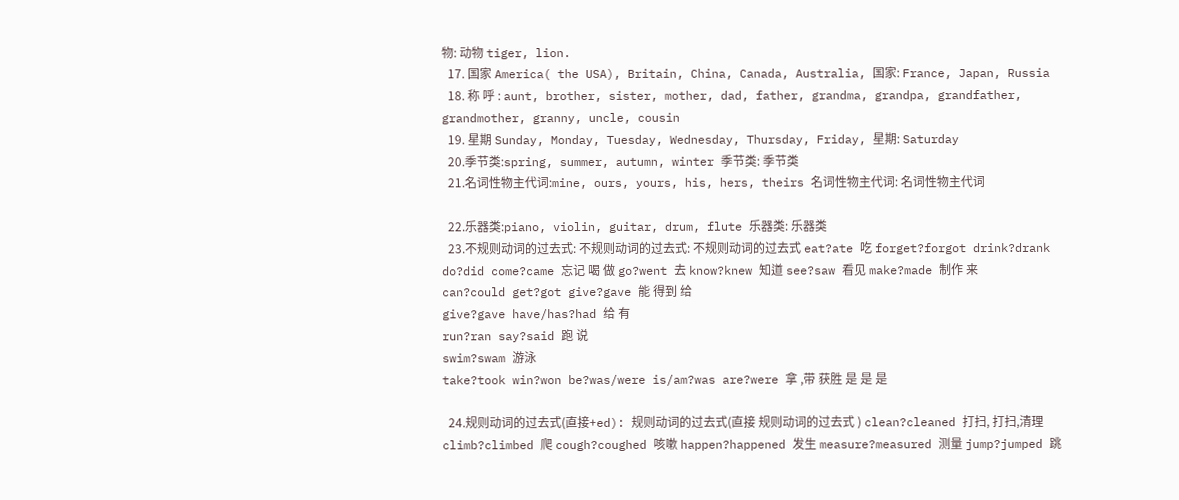物: 动物 tiger, lion.
  17. 国家 America( the USA), Britain, China, Canada, Australia, 国家: France, Japan, Russia
  18. 称 呼 : aunt, brother, sister, mother, dad, father, grandma, grandpa, grandfather, grandmother, granny, uncle, cousin
  19. 星期 Sunday, Monday, Tuesday, Wednesday, Thursday, Friday, 星期: Saturday
  20.季节类:spring, summer, autumn, winter 季节类: 季节类
  21.名词性物主代词:mine, ours, yours, his, hers, theirs 名词性物主代词: 名词性物主代词

  22.乐器类:piano, violin, guitar, drum, flute 乐器类: 乐器类
  23.不规则动词的过去式: 不规则动词的过去式: 不规则动词的过去式 eat?ate 吃 forget?forgot drink?drank do?did come?came 忘记 喝 做 go?went 去 know?knew 知道 see?saw 看见 make?made 制作 来
can?could get?got give?gave 能 得到 给
give?gave have/has?had 给 有
run?ran say?said 跑 说
swim?swam 游泳
take?took win?won be?was/were is/am?was are?were 拿 ,带 获胜 是 是 是

  24.规则动词的过去式(直接+ed): 规则动词的过去式(直接 规则动词的过去式 ) clean?cleaned 打扫, 打扫,清理 climb?climbed 爬 cough?coughed 咳嗽 happen?happened 发生 measure?measured 测量 jump?jumped 跳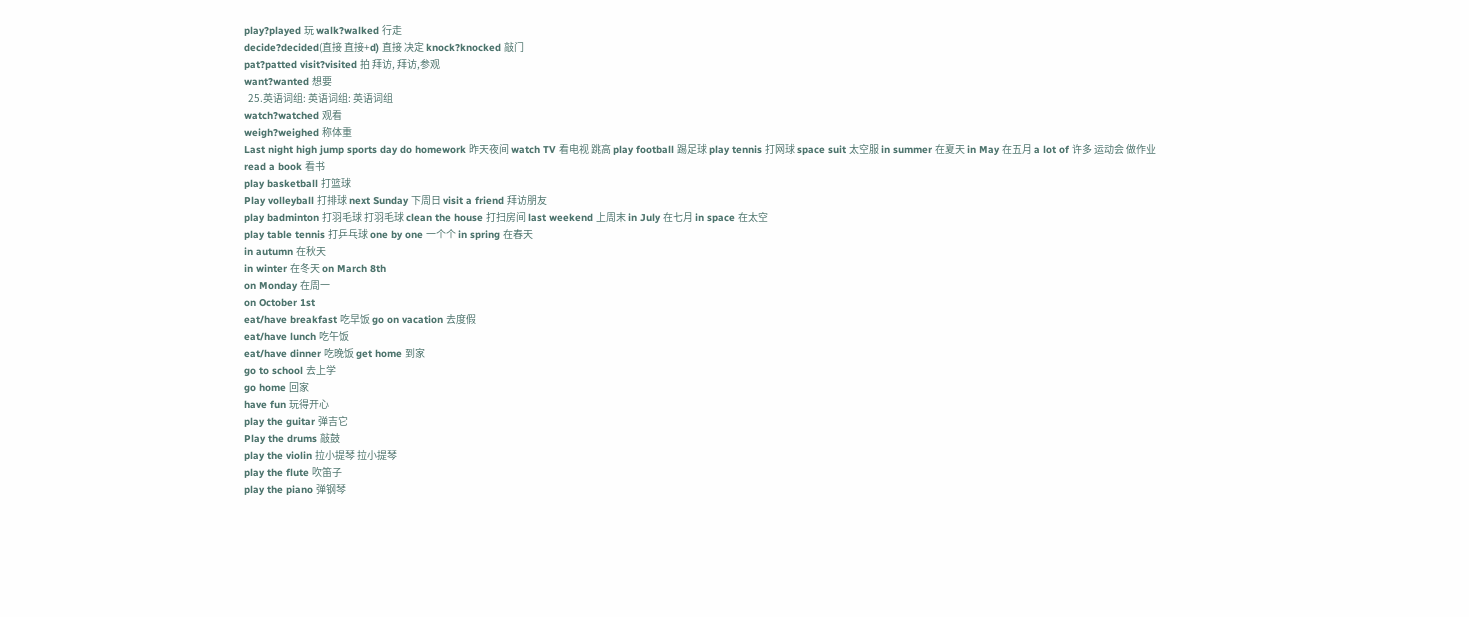play?played 玩 walk?walked 行走
decide?decided(直接 直接+d) 直接 决定 knock?knocked 敲门
pat?patted visit?visited 拍 拜访, 拜访,参观
want?wanted 想要
  25.英语词组: 英语词组: 英语词组
watch?watched 观看
weigh?weighed 称体重
Last night high jump sports day do homework 昨天夜间 watch TV 看电视 跳高 play football 踢足球 play tennis 打网球 space suit 太空服 in summer 在夏天 in May 在五月 a lot of 许多 运动会 做作业
read a book 看书
play basketball 打篮球
Play volleyball 打排球 next Sunday 下周日 visit a friend 拜访朋友
play badminton 打羽毛球 打羽毛球 clean the house 打扫房间 last weekend 上周末 in July 在七月 in space 在太空
play table tennis 打乒乓球 one by one 一个个 in spring 在春天
in autumn 在秋天
in winter 在冬天 on March 8th
on Monday 在周一
on October 1st
eat/have breakfast 吃早饭 go on vacation 去度假
eat/have lunch 吃午饭
eat/have dinner 吃晚饭 get home 到家
go to school 去上学
go home 回家
have fun 玩得开心
play the guitar 弹吉它
Play the drums 敲鼓
play the violin 拉小提琴 拉小提琴
play the flute 吹笛子
play the piano 弹钢琴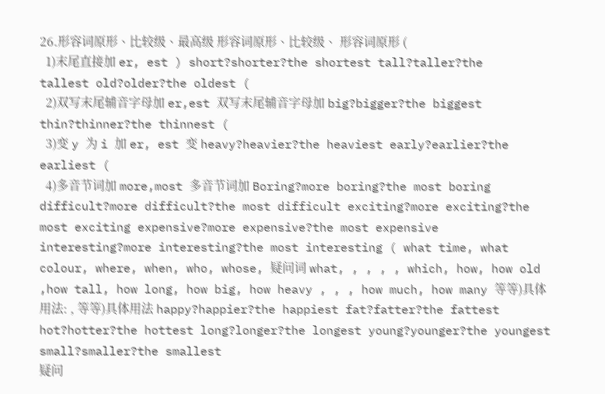26.形容词原形、比较级、最高级 形容词原形、比较级、 形容词原形 (
  1)末尾直接加 er, est ) short?shorter?the shortest tall?taller?the tallest old?older?the oldest (
  2)双写末尾辅音字母加 er,est 双写末尾辅音字母加 big?bigger?the biggest thin?thinner?the thinnest (
  3)变 y 为 i 加 er, est 变 heavy?heavier?the heaviest early?earlier?the earliest (
  4)多音节词加 more,most 多音节词加 Boring?more boring?the most boring difficult?more difficult?the most difficult exciting?more exciting?the most exciting expensive?more expensive?the most expensive interesting?more interesting?the most interesting ( what time, what colour, where, when, who, whose, 疑问词 what, , , , , which, how, how old ,how tall, how long, how big, how heavy , , , how much, how many 等等)具体用法: , 等等)具体用法 happy?happier?the happiest fat?fatter?the fattest hot?hotter?the hottest long?longer?the longest young?younger?the youngest small?smaller?the smallest
疑问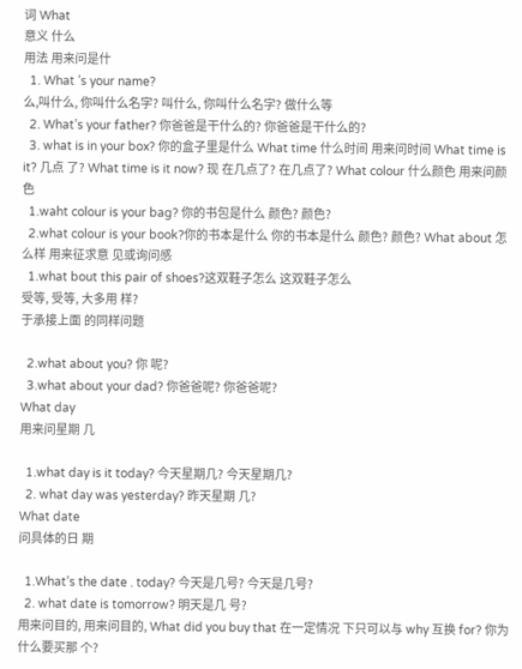词 What
意义 什么
用法 用来问是什
  1. What ’s your name?
么,叫什么, 你叫什么名字? 叫什么, 你叫什么名字? 做什么等
  2. What’s your father? 你爸爸是干什么的? 你爸爸是干什么的?
  3. what is in your box? 你的盒子里是什么 What time 什么时间 用来问时间 What time is it? 几点 了? What time is it now? 现 在几点了? 在几点了? What colour 什么颜色 用来问颜色
  1.waht colour is your bag? 你的书包是什么 颜色? 颜色?
  2.what colour is your book?你的书本是什么 你的书本是什么 颜色? 颜色? What about 怎么样 用来征求意 见或询问感
  1.what bout this pair of shoes?这双鞋子怎么 这双鞋子怎么
受等, 受等, 大多用 样?
于承接上面 的同样问题

  2.what about you? 你 呢?
  3.what about your dad? 你爸爸呢? 你爸爸呢?
What day
用来问星期 几

  1.what day is it today? 今天星期几? 今天星期几?
  2. what day was yesterday? 昨天星期 几?
What date
问具体的日 期

  1.What’s the date . today? 今天是几号? 今天是几号?
  2. what date is tomorrow? 明天是几 号?
用来问目的, 用来问目的, What did you buy that 在一定情况 下只可以与 why 互换 for? 你为什么要买那 个?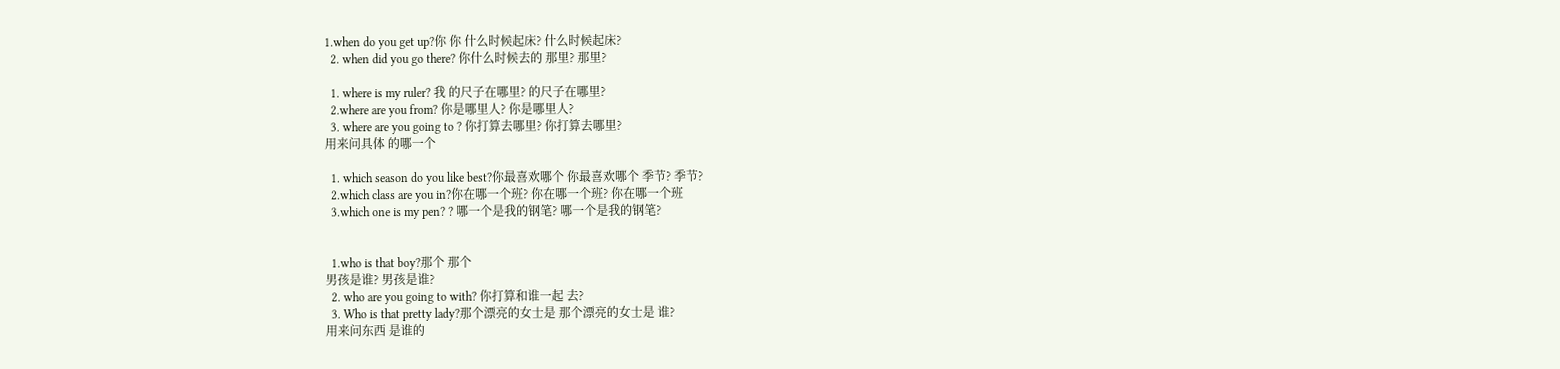1.when do you get up?你 你 什么时候起床? 什么时候起床?
  2. when did you go there? 你什么时候去的 那里? 那里?

  1. where is my ruler? 我 的尺子在哪里? 的尺子在哪里?
  2.where are you from? 你是哪里人? 你是哪里人?
  3. where are you going to ? 你打算去哪里? 你打算去哪里?
用来问具体 的哪一个

  1. which season do you like best?你最喜欢哪个 你最喜欢哪个 季节? 季节?
  2.which class are you in?你在哪一个班? 你在哪一个班? 你在哪一个班
  3.which one is my pen? ? 哪一个是我的钢笔? 哪一个是我的钢笔?


  1.who is that boy?那个 那个
男孩是谁? 男孩是谁?
  2. who are you going to with? 你打算和谁一起 去?
  3. Who is that pretty lady?那个漂亮的女士是 那个漂亮的女士是 谁?
用来问东西 是谁的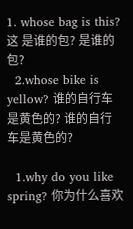1. whose bag is this? 这 是谁的包? 是谁的包?
  2.whose bike is yellow? 谁的自行车是黄色的? 谁的自行车是黄色的?

  1.why do you like spring? 你为什么喜欢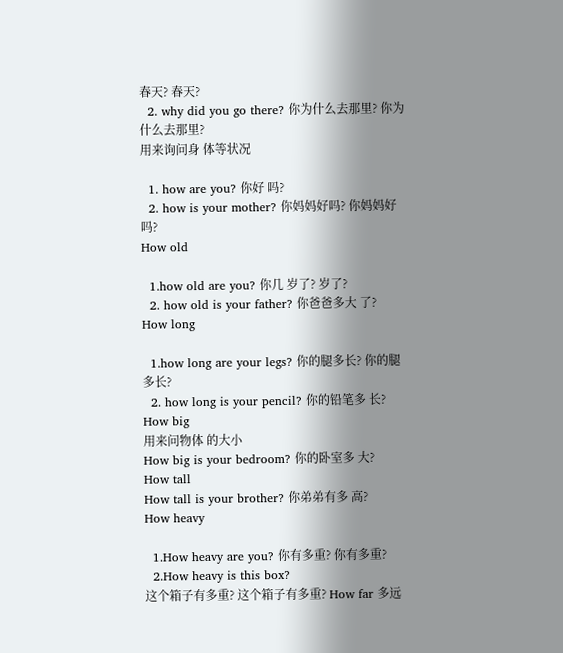春天? 春天?
  2. why did you go there? 你为什么去那里? 你为什么去那里?
用来询问身 体等状况

  1. how are you? 你好 吗?
  2. how is your mother? 你妈妈好吗? 你妈妈好吗?
How old

  1.how old are you? 你几 岁了? 岁了?
  2. how old is your father? 你爸爸多大 了?
How long

  1.how long are your legs? 你的腿多长? 你的腿多长?
  2. how long is your pencil? 你的铅笔多 长?
How big
用来问物体 的大小
How big is your bedroom? 你的卧室多 大?
How tall
How tall is your brother? 你弟弟有多 高?
How heavy

  1.How heavy are you? 你有多重? 你有多重?
  2.How heavy is this box?
这个箱子有多重? 这个箱子有多重? How far 多远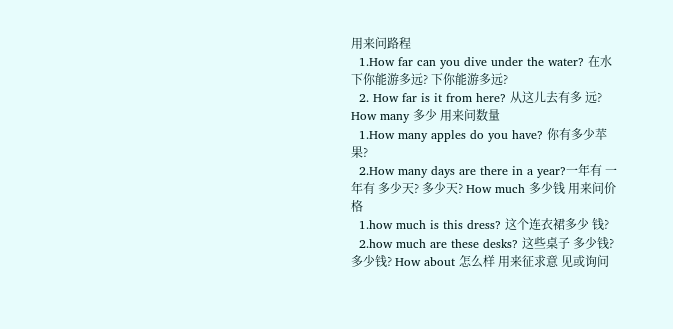用来问路程
  1.How far can you dive under the water? 在水 下你能游多远? 下你能游多远?
  2. How far is it from here? 从这儿去有多 远? How many 多少 用来问数量
  1.How many apples do you have? 你有多少苹 果?
  2.How many days are there in a year?一年有 一年有 多少天? 多少天? How much 多少钱 用来问价格
  1.how much is this dress? 这个连衣裙多少 钱?
  2.how much are these desks? 这些桌子 多少钱? 多少钱? How about 怎么样 用来征求意 见或询问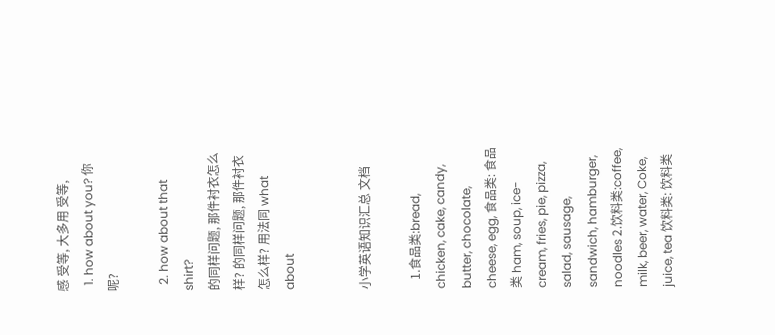感 受等, 大多用 受等,
  1. how about you? 你 呢?

  2. how about that shirt?
的同样问题, 那件衬衣怎么样? 的同样问题, 那件衬衣怎么样? 用法同 what about


小学英语知识汇总 文档

   1.食品类:bread, chicken, cake, candy, butter, chocolate, cheese, egg, 食品类: 食品类 ham, soup, ice-cream, fries, pie, pizza, salad, sausage, sandwich, hamburger, noodles 2.饮料类:coffee, milk, beer, water, Coke, juice, tea 饮料类: 饮料类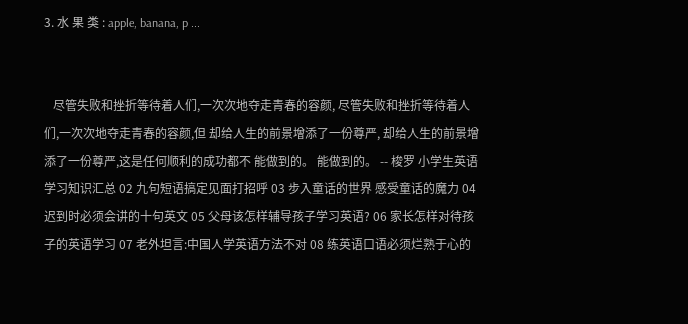3. 水 果 类 : apple, banana, p ...


   尽管失败和挫折等待着人们,一次次地夺走青春的容颜, 尽管失败和挫折等待着人们,一次次地夺走青春的容颜,但 却给人生的前景增添了一份尊严, 却给人生的前景增添了一份尊严,这是任何顺利的成功都不 能做到的。 能做到的。 -- 梭罗 小学生英语学习知识汇总 02 九句短语搞定见面打招呼 03 步入童话的世界 感受童话的魔力 04 迟到时必须会讲的十句英文 05 父母该怎样辅导孩子学习英语? 06 家长怎样对待孩子的英语学习 07 老外坦言:中国人学英语方法不对 08 练英语口语必须烂熟于心的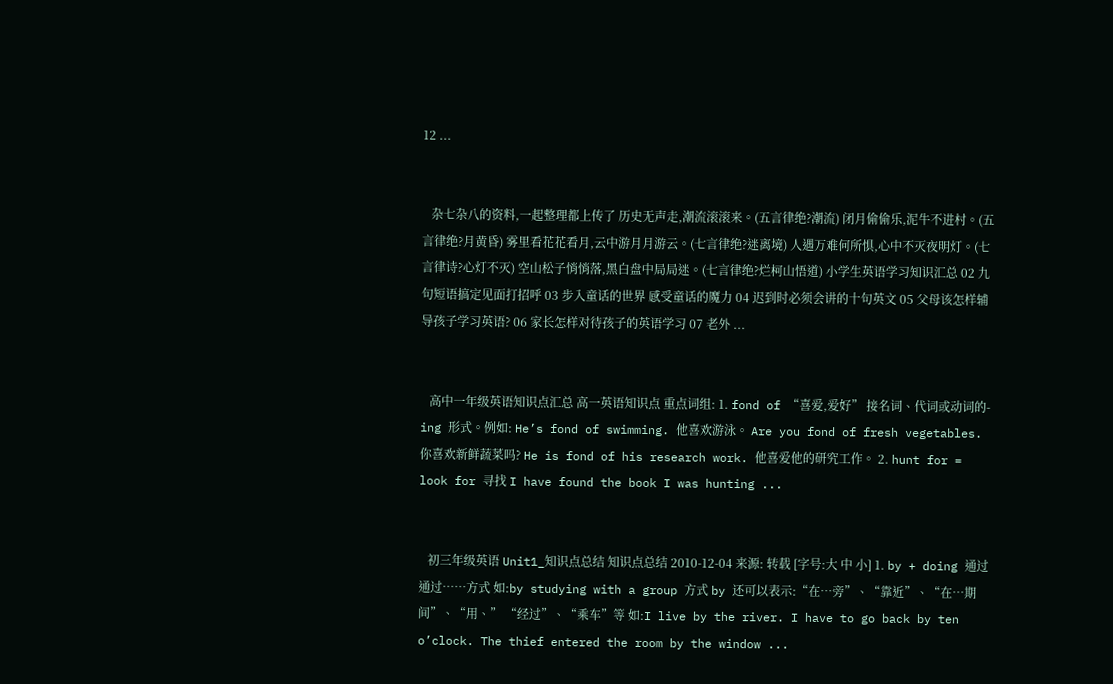12 ...


   杂七杂八的资料,一起整理都上传了 历史无声走,潮流滚滚来。(五言律绝?潮流) 闭月偷偷乐,泥牛不进村。(五言律绝?月黄昏) 雾里看花花看月,云中游月月游云。(七言律绝?迷离境) 人遇万难何所惧,心中不灭夜明灯。(七言律诗?心灯不灭) 空山松子悄悄落,黑白盘中局局迷。(七言律绝?烂柯山悟道) 小学生英语学习知识汇总 02 九句短语搞定见面打招呼 03 步入童话的世界 感受童话的魔力 04 迟到时必须会讲的十句英文 05 父母该怎样辅导孩子学习英语? 06 家长怎样对待孩子的英语学习 07 老外 ...


   高中一年级英语知识点汇总 高一英语知识点 重点词组: 1. fond of “喜爱,爱好” 接名词、代词或动词的-ing 形式。例如: He’s fond of swimming. 他喜欢游泳。 Are you fond of fresh vegetables. 你喜欢新鲜蔬菜吗? He is fond of his research work. 他喜爱他的研究工作。 2. hunt for = look for 寻找 I have found the book I was hunting ...


   初三年级英语 Unit1_知识点总结 知识点总结 2010-12-04 来源: 转载 [字号:大 中 小] 1. by + doing 通过 通过……方式 如:by studying with a group 方式 by 还可以表示:“在…旁”、“靠近”、“在…期间”、“用、” “经过”、“乘车”等 如:I live by the river. I have to go back by ten o’clock. The thief entered the room by the window ...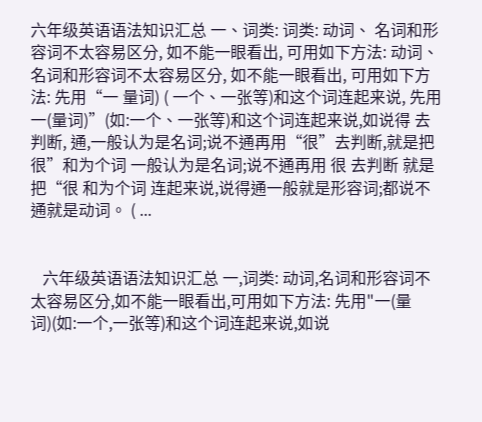六年级英语语法知识汇总 一、词类: 词类: 动词、 名词和形容词不太容易区分, 如不能一眼看出, 可用如下方法: 动词、 名词和形容词不太容易区分, 如不能一眼看出, 可用如下方法: 先用“一 量词) ( 一个、一张等)和这个词连起来说, 先用 一(量词)”(如:一个、一张等)和这个词连起来说,如说得 去判断, 通,一般认为是名词;说不通再用“很”去判断,就是把 很”和为个词 一般认为是名词;说不通再用 很 去判断 就是把“很 和为个词 连起来说,说得通一般就是形容词;都说不通就是动词。 ( ...


   六年级英语语法知识汇总 一,词类: 动词,名词和形容词不太容易区分,如不能一眼看出,可用如下方法: 先用"一(量词)(如:一个,一张等)和这个词连起来说,如说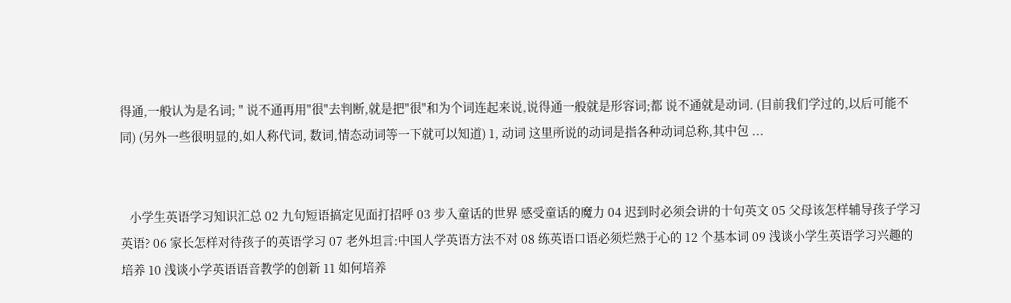得通,一般认为是名词; " 说不通再用"很"去判断,就是把"很"和为个词连起来说,说得通一般就是形容词;都 说不通就是动词. (目前我们学过的,以后可能不同) (另外一些很明显的,如人称代词, 数词,情态动词等一下就可以知道) 1, 动词 这里所说的动词是指各种动词总称,其中包 ...


   小学生英语学习知识汇总 02 九句短语搞定见面打招呼 03 步入童话的世界 感受童话的魔力 04 迟到时必须会讲的十句英文 05 父母该怎样辅导孩子学习英语? 06 家长怎样对待孩子的英语学习 07 老外坦言:中国人学英语方法不对 08 练英语口语必须烂熟于心的 12 个基本词 09 浅谈小学生英语学习兴趣的培养 10 浅谈小学英语语音教学的创新 11 如何培养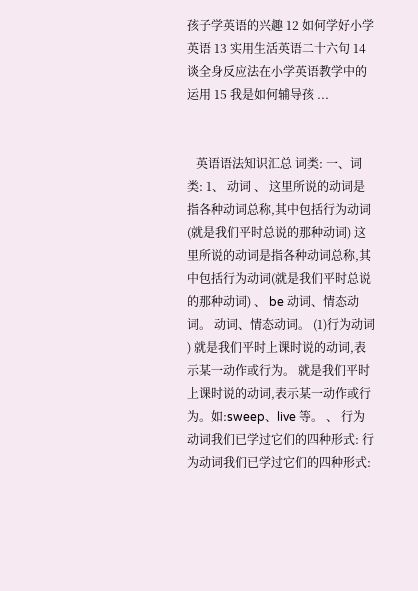孩子学英语的兴趣 12 如何学好小学英语 13 实用生活英语二十六句 14 谈全身反应法在小学英语教学中的运用 15 我是如何辅导孩 ...


   英语语法知识汇总 词类: 一、词类: 1、 动词 、 这里所说的动词是指各种动词总称,其中包括行为动词(就是我们平时总说的那种动词) 这里所说的动词是指各种动词总称,其中包括行为动词(就是我们平时总说的那种动词) 、 be 动词、情态动词。 动词、情态动词。 (1)行为动词 ) 就是我们平时上课时说的动词,表示某一动作或行为。 就是我们平时上课时说的动词,表示某一动作或行为。如:sweep、live 等。 、 行为动词我们已学过它们的四种形式: 行为动词我们已学过它们的四种形式: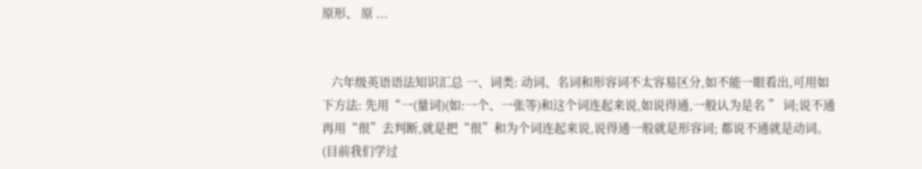原形、 原 ...


   六年级英语语法知识汇总 一、词类: 动词、名词和形容词不太容易区分,如不能一眼看出,可用如下方法: 先用“一(量词)(如:一个、一张等)和这个词连起来说,如说得通,一般认为是名 ” 词;说不通再用“很”去判断,就是把“很”和为个词连起来说,说得通一般就是形容词; 都说不通就是动词。 (目前我们学过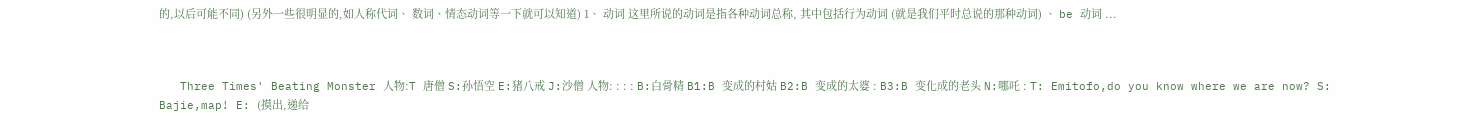的,以后可能不同) (另外一些很明显的,如人称代词、 数词、情态动词等一下就可以知道) 1、 动词 这里所说的动词是指各种动词总称, 其中包括行为动词 (就是我们平时总说的那种动词) 、 be 动词 ...



   Three Times' Beating Monster 人物:T 唐僧 S:孙悟空 E:猪八戒 J:沙僧 人物: : : : B:白骨精 B1:B 变成的村姑 B2:B 变成的太婆 : B3:B 变化成的老头 N:哪吒 : T: Emitofo,do you know where we are now? S: Bajie,map! E: (摸出,递给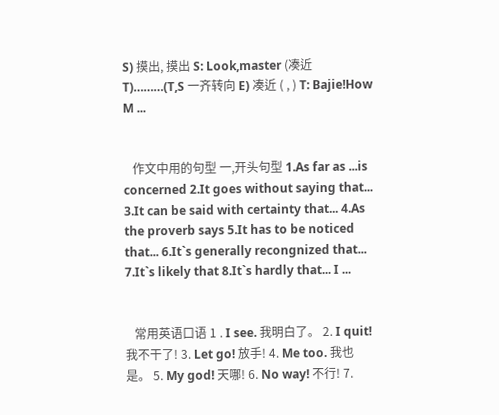S) 摸出, 摸出 S: Look,master (凑近 T)………(T,S 一齐转向 E) 凑近 ( , ) T: Bajie!How M ...


   作文中用的句型 一,开头句型 1.As far as ...is concerned 2.It goes without saying that... 3.It can be said with certainty that... 4.As the proverb says 5.It has to be noticed that... 6.It`s generally recongnized that... 7.It`s likely that 8.It`s hardly that... I ...


   常用英语口语 1 . I see. 我明白了。 2. I quit! 我不干了! 3. Let go! 放手! 4. Me too. 我也是。 5. My god! 天哪! 6. No way! 不行! 7.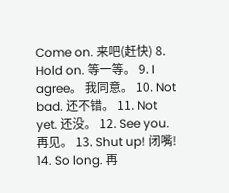Come on. 来吧(赶快) 8. Hold on. 等一等。 9. I agree。 我同意。 10. Not bad. 还不错。 11. Not yet. 还没。 12. See you. 再见。 13. Shut up! 闭嘴! 14. So long. 再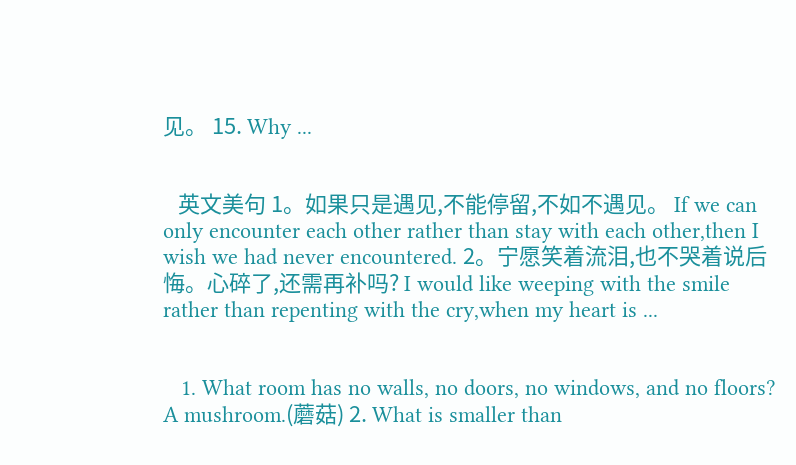见。 15. Why ...


   英文美句 1。如果只是遇见,不能停留,不如不遇见。 If we can only encounter each other rather than stay with each other,then I wish we had never encountered. 2。宁愿笑着流泪,也不哭着说后悔。心碎了,还需再补吗? I would like weeping with the smile rather than repenting with the cry,when my heart is ...


   1. What room has no walls, no doors, no windows, and no floors? A mushroom.(蘑菇) 2. What is smaller than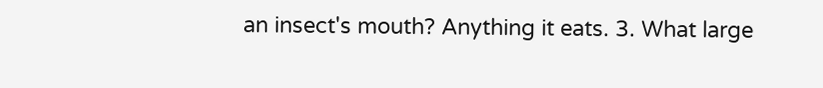an insect's mouth? Anything it eats. 3. What large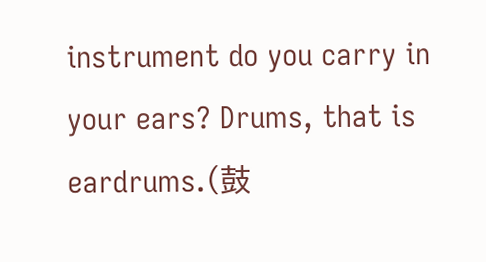instrument do you carry in your ears? Drums, that is eardrums.(鼓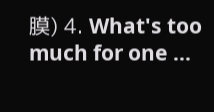膜) 4. What's too much for one ...